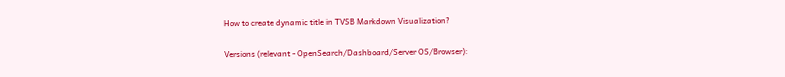How to create dynamic title in TVSB Markdown Visualization?

Versions (relevant - OpenSearch/Dashboard/Server OS/Browser):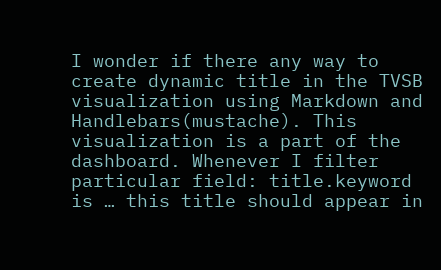I wonder if there any way to create dynamic title in the TVSB visualization using Markdown and Handlebars(mustache). This visualization is a part of the dashboard. Whenever I filter particular field: title.keyword is … this title should appear in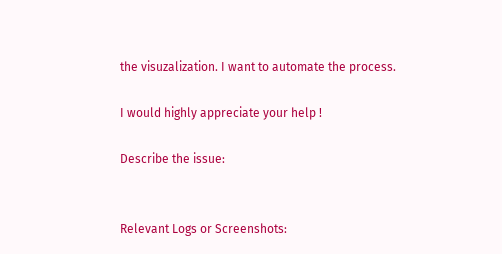the visuzalization. I want to automate the process.

I would highly appreciate your help !

Describe the issue:


Relevant Logs or Screenshots: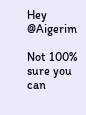Hey @Aigerim

Not 100% sure you can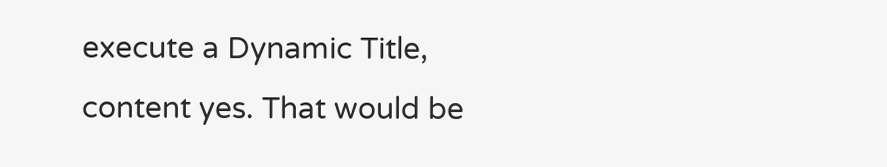execute a Dynamic Title, content yes. That would be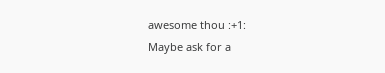awesome thou :+1:
Maybe ask for a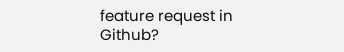feature request in Github?